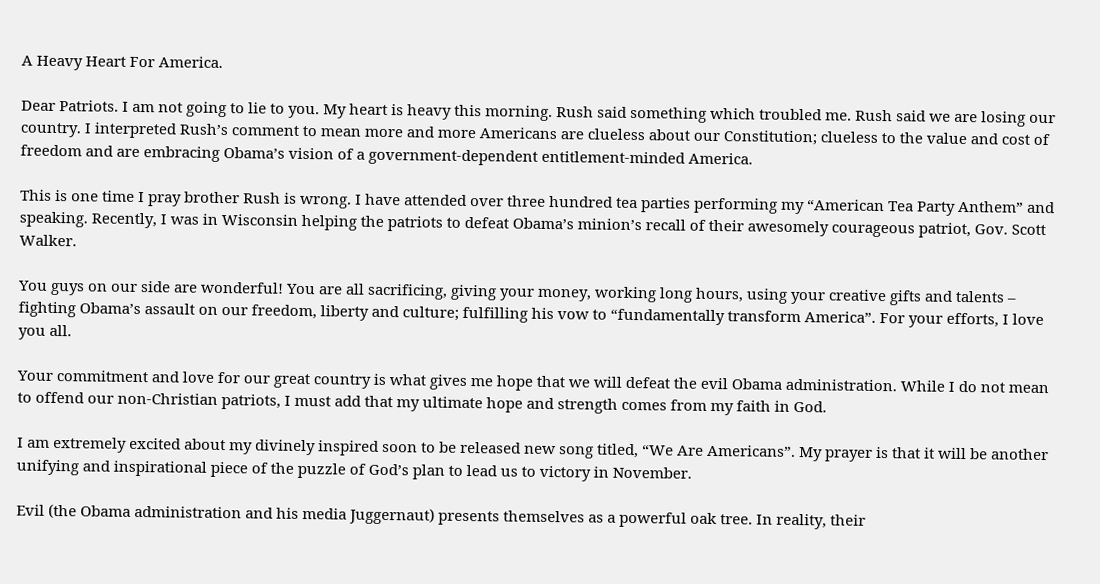A Heavy Heart For America.

Dear Patriots. I am not going to lie to you. My heart is heavy this morning. Rush said something which troubled me. Rush said we are losing our country. I interpreted Rush’s comment to mean more and more Americans are clueless about our Constitution; clueless to the value and cost of freedom and are embracing Obama’s vision of a government-dependent entitlement-minded America.

This is one time I pray brother Rush is wrong. I have attended over three hundred tea parties performing my “American Tea Party Anthem” and speaking. Recently, I was in Wisconsin helping the patriots to defeat Obama’s minion’s recall of their awesomely courageous patriot, Gov. Scott Walker.

You guys on our side are wonderful! You are all sacrificing, giving your money, working long hours, using your creative gifts and talents – fighting Obama’s assault on our freedom, liberty and culture; fulfilling his vow to “fundamentally transform America”. For your efforts, I love you all.

Your commitment and love for our great country is what gives me hope that we will defeat the evil Obama administration. While I do not mean to offend our non-Christian patriots, I must add that my ultimate hope and strength comes from my faith in God.

I am extremely excited about my divinely inspired soon to be released new song titled, “We Are Americans”. My prayer is that it will be another unifying and inspirational piece of the puzzle of God’s plan to lead us to victory in November.

Evil (the Obama administration and his media Juggernaut) presents themselves as a powerful oak tree. In reality, their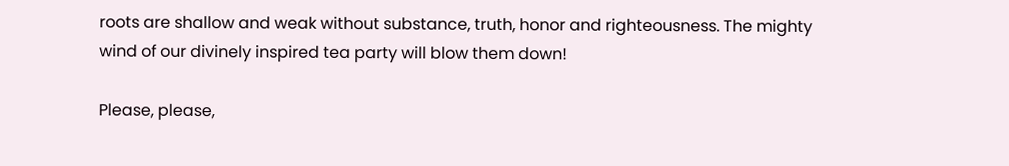roots are shallow and weak without substance, truth, honor and righteousness. The mighty wind of our divinely inspired tea party will blow them down!

Please, please,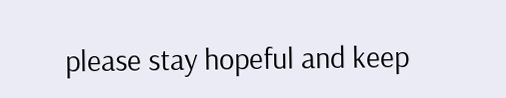please stay hopeful and keep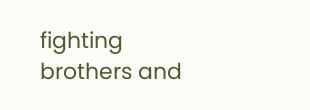fighting brothers and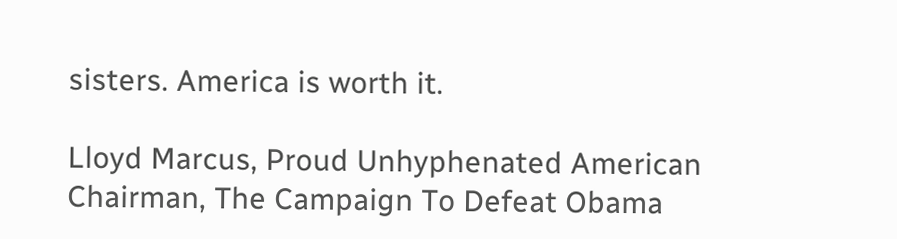sisters. America is worth it.

Lloyd Marcus, Proud Unhyphenated American
Chairman, The Campaign To Defeat Obama